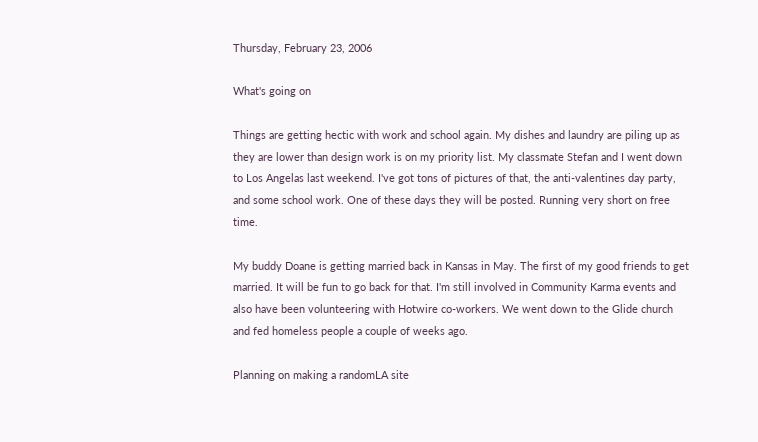Thursday, February 23, 2006

What's going on

Things are getting hectic with work and school again. My dishes and laundry are piling up as they are lower than design work is on my priority list. My classmate Stefan and I went down to Los Angelas last weekend. I've got tons of pictures of that, the anti-valentines day party, and some school work. One of these days they will be posted. Running very short on free time.

My buddy Doane is getting married back in Kansas in May. The first of my good friends to get married. It will be fun to go back for that. I'm still involved in Community Karma events and also have been volunteering with Hotwire co-workers. We went down to the Glide church and fed homeless people a couple of weeks ago.

Planning on making a randomLA site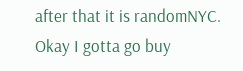after that it is randomNYC. Okay I gotta go buy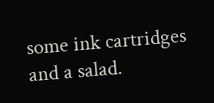some ink cartridges and a salad.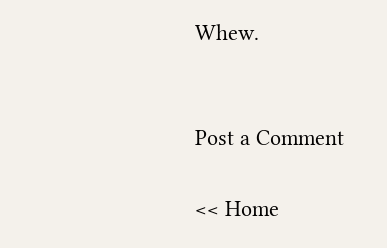Whew.


Post a Comment

<< Home